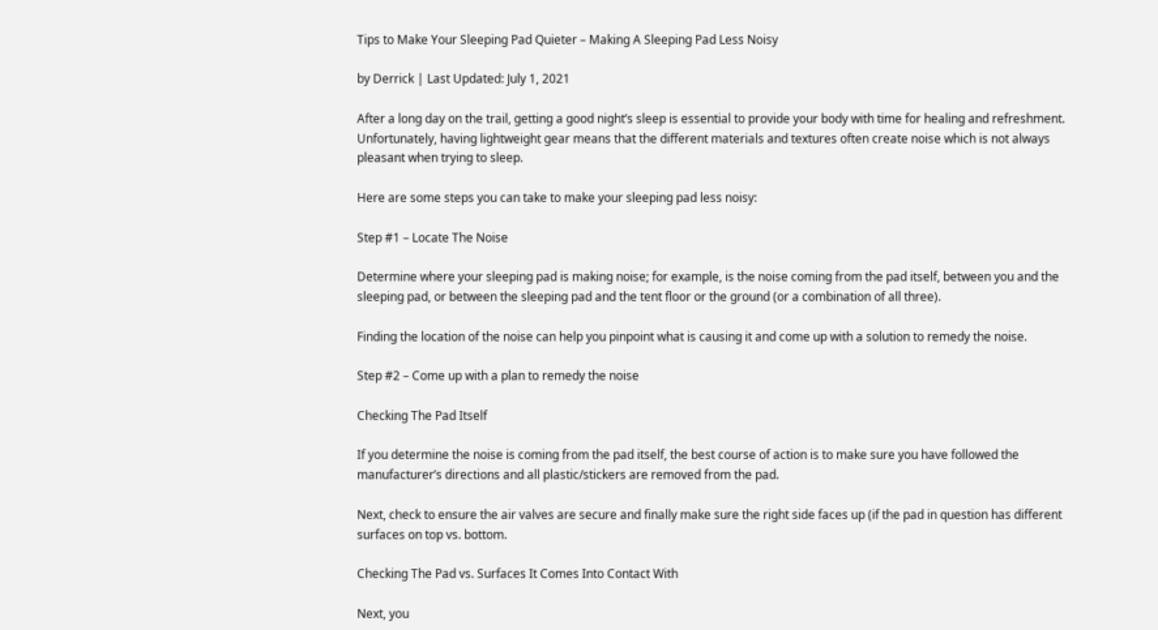Tips to Make Your Sleeping Pad Quieter – Making A Sleeping Pad Less Noisy

by Derrick | Last Updated: July 1, 2021

After a long day on the trail, getting a good night’s sleep is essential to provide your body with time for healing and refreshment. Unfortunately, having lightweight gear means that the different materials and textures often create noise which is not always pleasant when trying to sleep.

Here are some steps you can take to make your sleeping pad less noisy:

Step #1 – Locate The Noise

Determine where your sleeping pad is making noise; for example, is the noise coming from the pad itself, between you and the sleeping pad, or between the sleeping pad and the tent floor or the ground (or a combination of all three).

Finding the location of the noise can help you pinpoint what is causing it and come up with a solution to remedy the noise.

Step #2 – Come up with a plan to remedy the noise

Checking The Pad Itself

If you determine the noise is coming from the pad itself, the best course of action is to make sure you have followed the manufacturer’s directions and all plastic/stickers are removed from the pad.

Next, check to ensure the air valves are secure and finally make sure the right side faces up (if the pad in question has different surfaces on top vs. bottom.

Checking The Pad vs. Surfaces It Comes Into Contact With

Next, you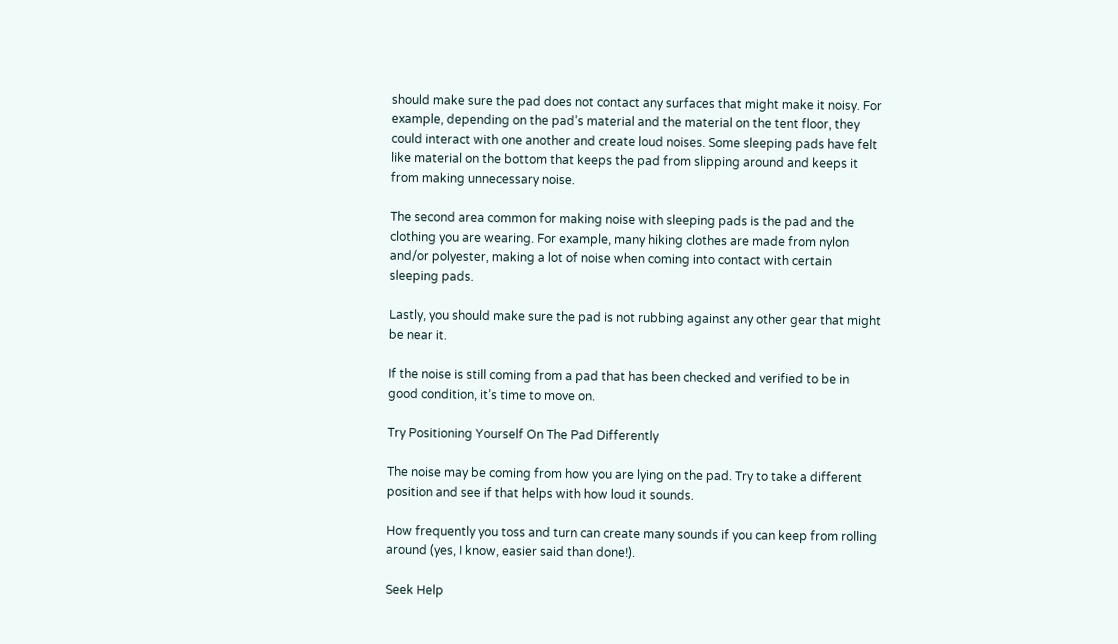should make sure the pad does not contact any surfaces that might make it noisy. For example, depending on the pad’s material and the material on the tent floor, they could interact with one another and create loud noises. Some sleeping pads have felt like material on the bottom that keeps the pad from slipping around and keeps it from making unnecessary noise.

The second area common for making noise with sleeping pads is the pad and the clothing you are wearing. For example, many hiking clothes are made from nylon and/or polyester, making a lot of noise when coming into contact with certain sleeping pads.

Lastly, you should make sure the pad is not rubbing against any other gear that might be near it.

If the noise is still coming from a pad that has been checked and verified to be in good condition, it’s time to move on.

Try Positioning Yourself On The Pad Differently

The noise may be coming from how you are lying on the pad. Try to take a different position and see if that helps with how loud it sounds.

How frequently you toss and turn can create many sounds if you can keep from rolling around (yes, I know, easier said than done!).

Seek Help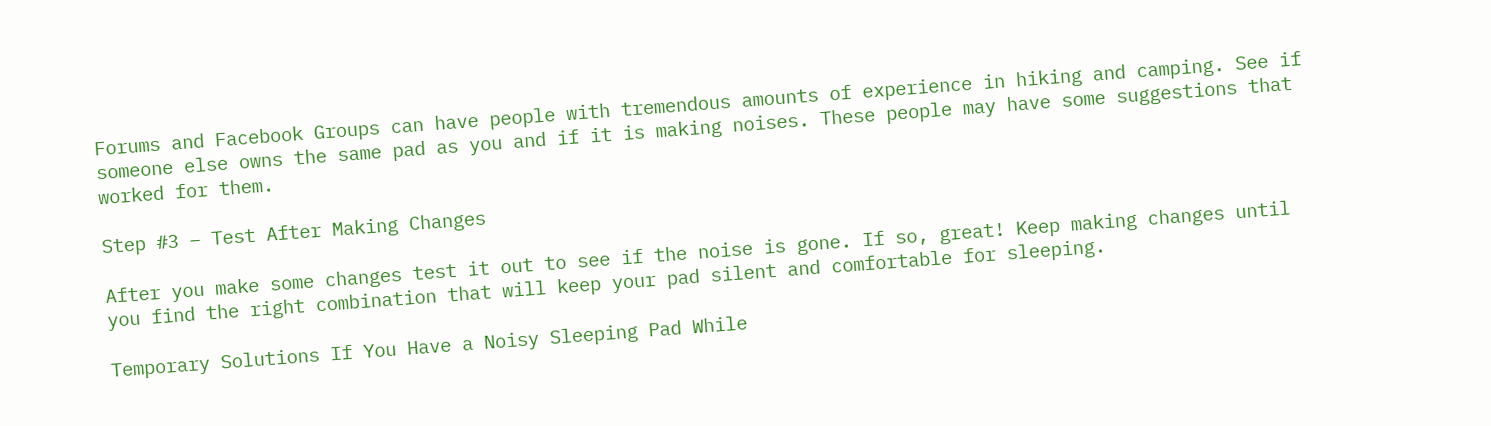Forums and Facebook Groups can have people with tremendous amounts of experience in hiking and camping. See if someone else owns the same pad as you and if it is making noises. These people may have some suggestions that worked for them.

Step #3 – Test After Making Changes

After you make some changes test it out to see if the noise is gone. If so, great! Keep making changes until you find the right combination that will keep your pad silent and comfortable for sleeping.

Temporary Solutions If You Have a Noisy Sleeping Pad While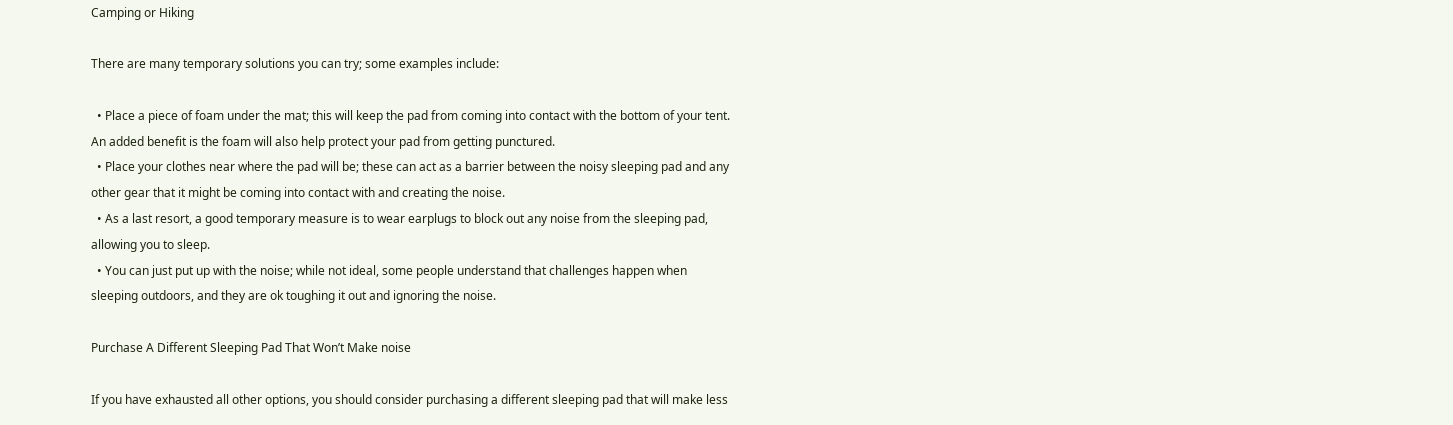Camping or Hiking

There are many temporary solutions you can try; some examples include:

  • Place a piece of foam under the mat; this will keep the pad from coming into contact with the bottom of your tent. An added benefit is the foam will also help protect your pad from getting punctured.
  • Place your clothes near where the pad will be; these can act as a barrier between the noisy sleeping pad and any other gear that it might be coming into contact with and creating the noise.
  • As a last resort, a good temporary measure is to wear earplugs to block out any noise from the sleeping pad, allowing you to sleep.
  • You can just put up with the noise; while not ideal, some people understand that challenges happen when sleeping outdoors, and they are ok toughing it out and ignoring the noise.

Purchase A Different Sleeping Pad That Won’t Make noise

If you have exhausted all other options, you should consider purchasing a different sleeping pad that will make less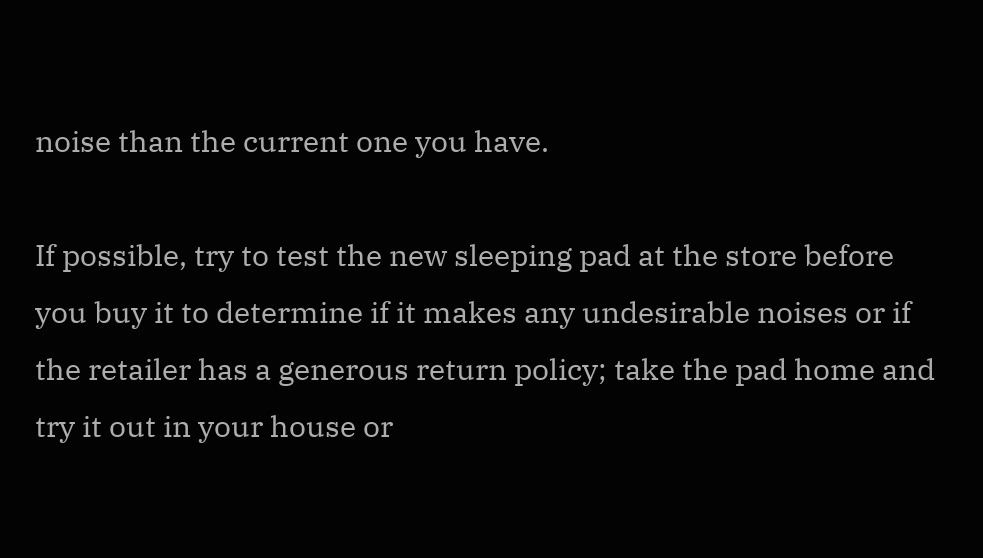noise than the current one you have.

If possible, try to test the new sleeping pad at the store before you buy it to determine if it makes any undesirable noises or if the retailer has a generous return policy; take the pad home and try it out in your house or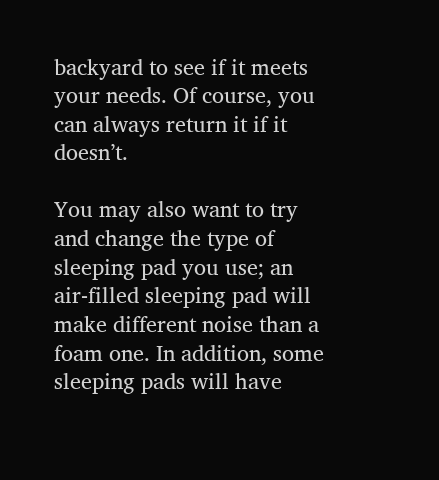backyard to see if it meets your needs. Of course, you can always return it if it doesn’t.

You may also want to try and change the type of sleeping pad you use; an air-filled sleeping pad will make different noise than a foam one. In addition, some sleeping pads will have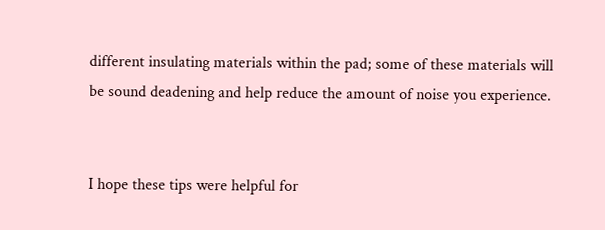different insulating materials within the pad; some of these materials will be sound deadening and help reduce the amount of noise you experience.


I hope these tips were helpful for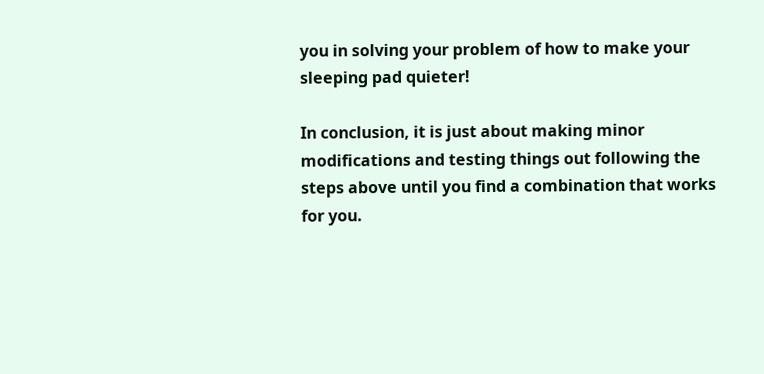you in solving your problem of how to make your sleeping pad quieter!

In conclusion, it is just about making minor modifications and testing things out following the steps above until you find a combination that works for you.